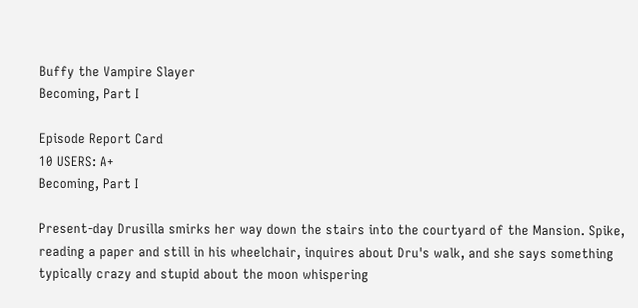Buffy the Vampire Slayer
Becoming, Part I

Episode Report Card
10 USERS: A+
Becoming, Part I

Present-day Drusilla smirks her way down the stairs into the courtyard of the Mansion. Spike, reading a paper and still in his wheelchair, inquires about Dru's walk, and she says something typically crazy and stupid about the moon whispering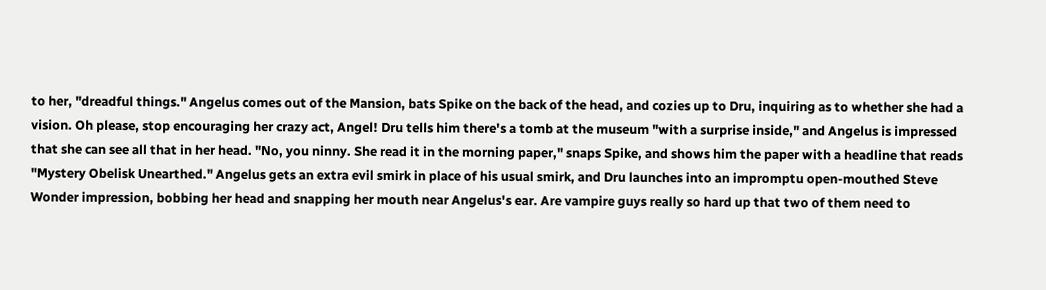to her, "dreadful things." Angelus comes out of the Mansion, bats Spike on the back of the head, and cozies up to Dru, inquiring as to whether she had a vision. Oh please, stop encouraging her crazy act, Angel! Dru tells him there's a tomb at the museum "with a surprise inside," and Angelus is impressed that she can see all that in her head. "No, you ninny. She read it in the morning paper," snaps Spike, and shows him the paper with a headline that reads "Mystery Obelisk Unearthed." Angelus gets an extra evil smirk in place of his usual smirk, and Dru launches into an impromptu open-mouthed Steve Wonder impression, bobbing her head and snapping her mouth near Angelus's ear. Are vampire guys really so hard up that two of them need to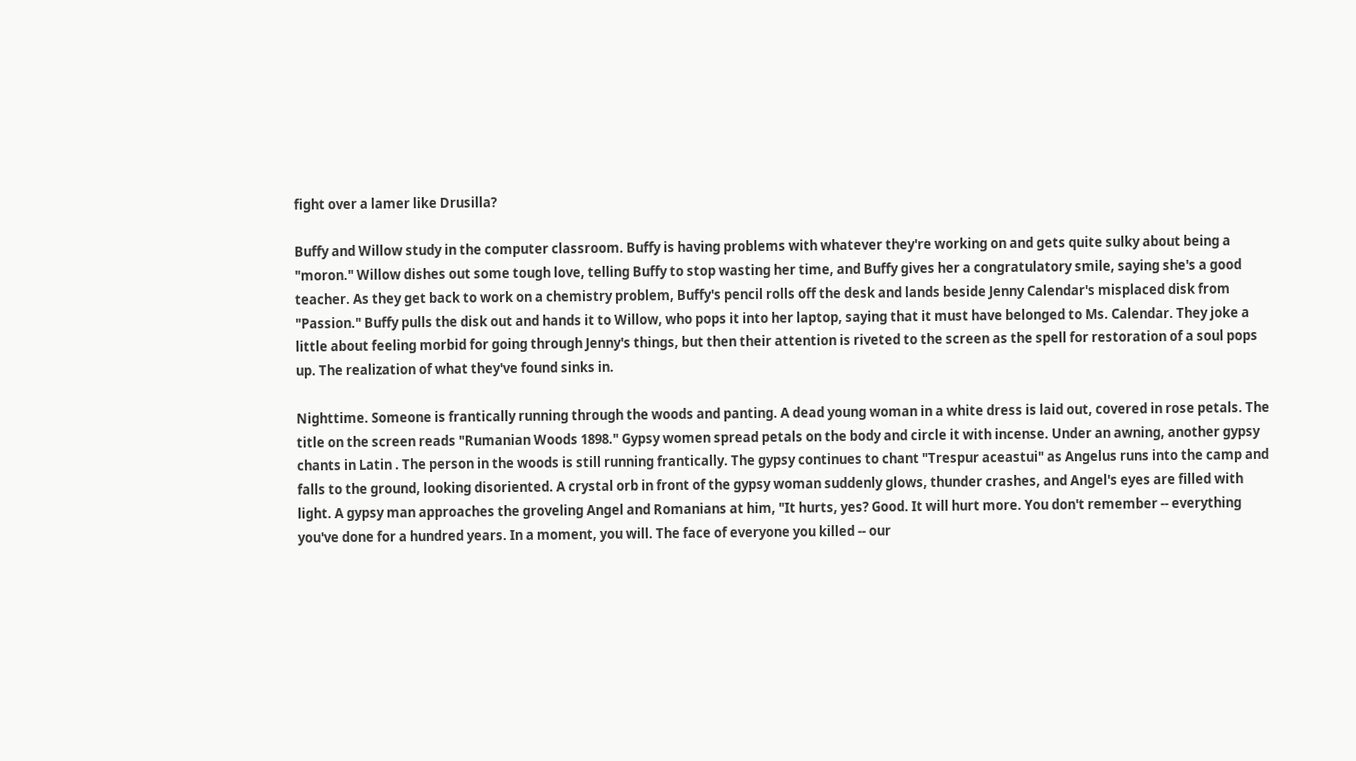fight over a lamer like Drusilla?

Buffy and Willow study in the computer classroom. Buffy is having problems with whatever they're working on and gets quite sulky about being a "moron." Willow dishes out some tough love, telling Buffy to stop wasting her time, and Buffy gives her a congratulatory smile, saying she's a good teacher. As they get back to work on a chemistry problem, Buffy's pencil rolls off the desk and lands beside Jenny Calendar's misplaced disk from "Passion." Buffy pulls the disk out and hands it to Willow, who pops it into her laptop, saying that it must have belonged to Ms. Calendar. They joke a little about feeling morbid for going through Jenny's things, but then their attention is riveted to the screen as the spell for restoration of a soul pops up. The realization of what they've found sinks in.

Nighttime. Someone is frantically running through the woods and panting. A dead young woman in a white dress is laid out, covered in rose petals. The title on the screen reads "Rumanian Woods 1898." Gypsy women spread petals on the body and circle it with incense. Under an awning, another gypsy chants in Latin . The person in the woods is still running frantically. The gypsy continues to chant "Trespur aceastui" as Angelus runs into the camp and falls to the ground, looking disoriented. A crystal orb in front of the gypsy woman suddenly glows, thunder crashes, and Angel's eyes are filled with light. A gypsy man approaches the groveling Angel and Romanians at him, "It hurts, yes? Good. It will hurt more. You don't remember -- everything you've done for a hundred years. In a moment, you will. The face of everyone you killed -- our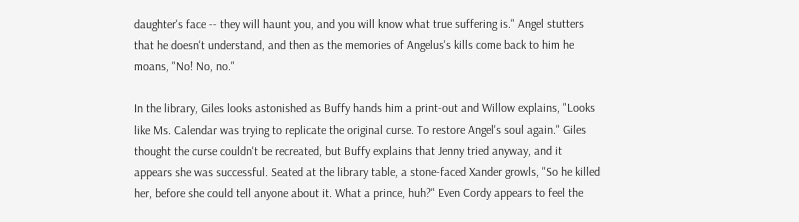daughter's face -- they will haunt you, and you will know what true suffering is." Angel stutters that he doesn't understand, and then as the memories of Angelus's kills come back to him he moans, "No! No, no."

In the library, Giles looks astonished as Buffy hands him a print-out and Willow explains, "Looks like Ms. Calendar was trying to replicate the original curse. To restore Angel's soul again." Giles thought the curse couldn't be recreated, but Buffy explains that Jenny tried anyway, and it appears she was successful. Seated at the library table, a stone-faced Xander growls, "So he killed her, before she could tell anyone about it. What a prince, huh?" Even Cordy appears to feel the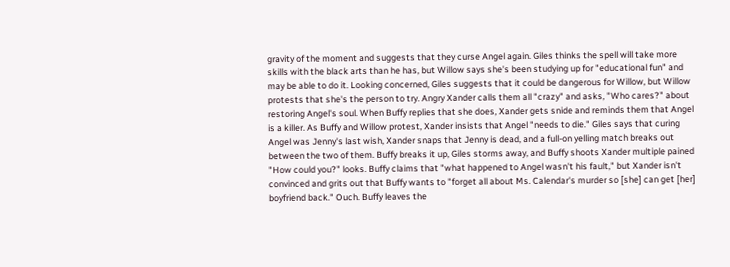gravity of the moment and suggests that they curse Angel again. Giles thinks the spell will take more skills with the black arts than he has, but Willow says she's been studying up for "educational fun" and may be able to do it. Looking concerned, Giles suggests that it could be dangerous for Willow, but Willow protests that she's the person to try. Angry Xander calls them all "crazy" and asks, "Who cares?" about restoring Angel's soul. When Buffy replies that she does, Xander gets snide and reminds them that Angel is a killer. As Buffy and Willow protest, Xander insists that Angel "needs to die." Giles says that curing Angel was Jenny's last wish, Xander snaps that Jenny is dead, and a full-on yelling match breaks out between the two of them. Buffy breaks it up, Giles storms away, and Buffy shoots Xander multiple pained "How could you?" looks. Buffy claims that "what happened to Angel wasn't his fault," but Xander isn't convinced and grits out that Buffy wants to "forget all about Ms. Calendar's murder so [she] can get [her] boyfriend back." Ouch. Buffy leaves the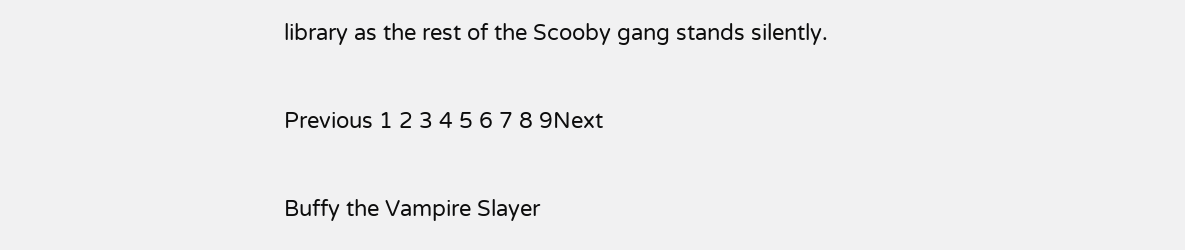library as the rest of the Scooby gang stands silently.

Previous 1 2 3 4 5 6 7 8 9Next

Buffy the Vampire Slayer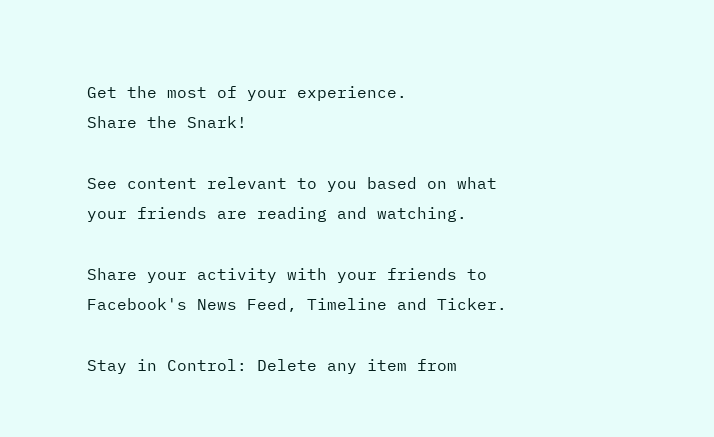Get the most of your experience.
Share the Snark!

See content relevant to you based on what your friends are reading and watching.

Share your activity with your friends to Facebook's News Feed, Timeline and Ticker.

Stay in Control: Delete any item from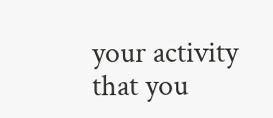your activity that you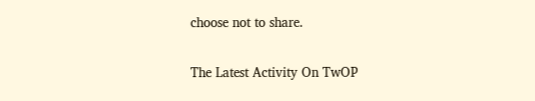choose not to share.

The Latest Activity On TwOP